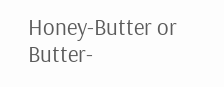Honey-Butter or Butter-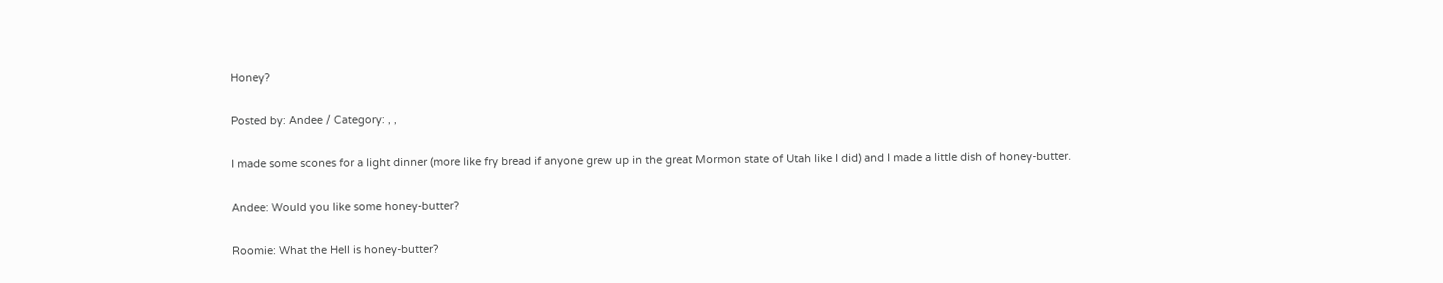Honey?

Posted by: Andee / Category: , ,

I made some scones for a light dinner (more like fry bread if anyone grew up in the great Mormon state of Utah like I did) and I made a little dish of honey-butter.

Andee: Would you like some honey-butter?

Roomie: What the Hell is honey-butter?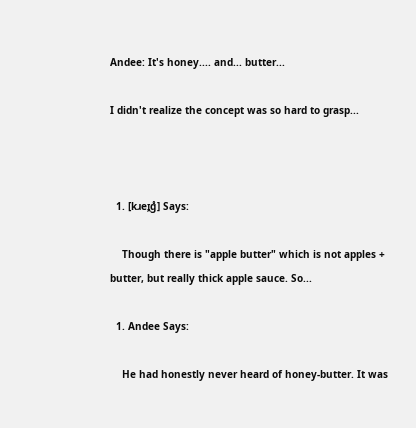Andee: It's honey.... and... butter...

I didn't realize the concept was so hard to grasp...



  1. [kɹeɪ̯ɡ̊] Says:

    Though there is "apple butter" which is not apples + butter, but really thick apple sauce. So...

  1. Andee Says:

    He had honestly never heard of honey-butter. It was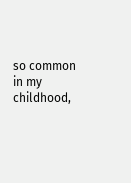so common in my childhood,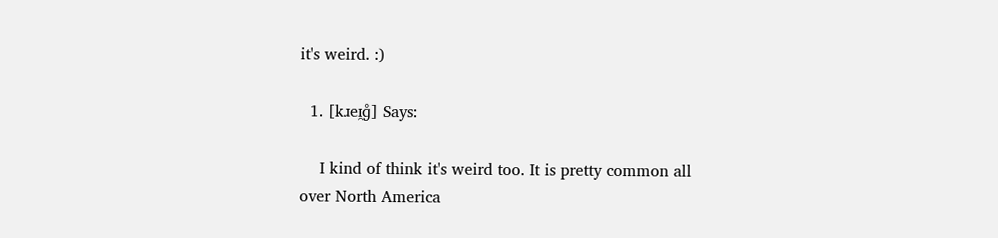it's weird. :)

  1. [kɹeɪ̯ɡ̊] Says:

    I kind of think it's weird too. It is pretty common all over North America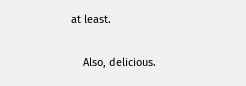at least.

    Also, delicious.